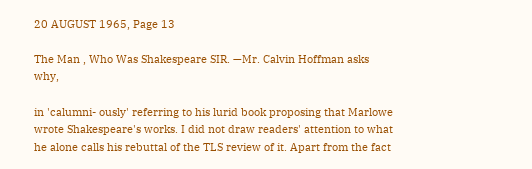20 AUGUST 1965, Page 13

The Man , Who Was Shakespeare SIR. —Mr. Calvin Hoffman asks why,

in 'calumni- ously' referring to his lurid book proposing that Marlowe wrote Shakespeare's works. I did not draw readers' attention to what he alone calls his rebuttal of the TLS review of it. Apart from the fact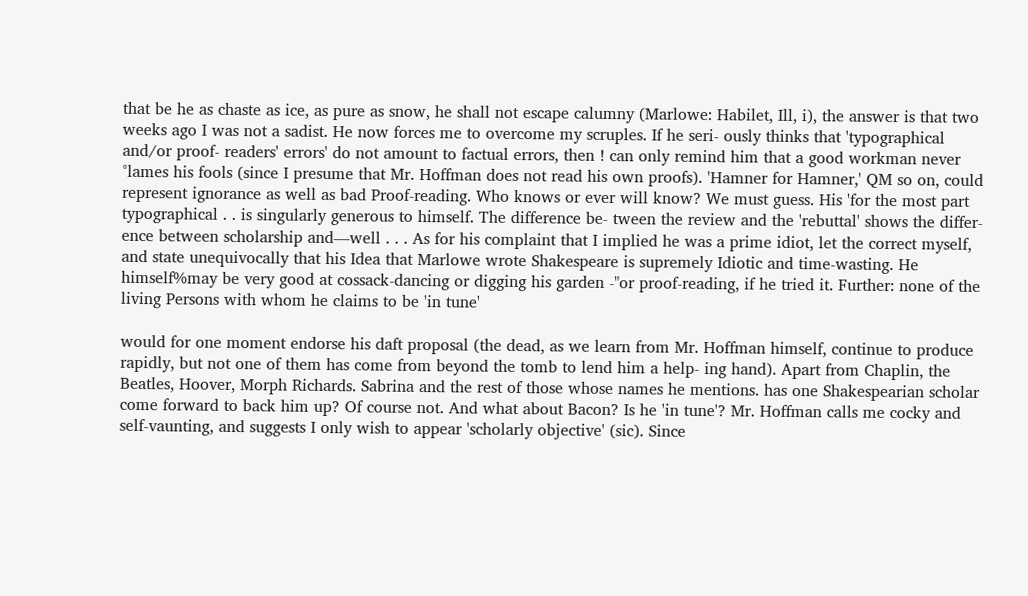that be he as chaste as ice, as pure as snow, he shall not escape calumny (Marlowe: Habilet, Ill, i), the answer is that two weeks ago I was not a sadist. He now forces me to overcome my scruples. If he seri- ously thinks that 'typographical and/or proof- readers' errors' do not amount to factual errors, then ! can only remind him that a good workman never °lames his fools (since I presume that Mr. Hoffman does not read his own proofs). 'Hamner for Hamner,' QM so on, could represent ignorance as well as bad Proof-reading. Who knows or ever will know? We must guess. His 'for the most part typographical . . is singularly generous to himself. The difference be- tween the review and the 'rebuttal' shows the differ- ence between scholarship and—well . . . As for his complaint that I implied he was a prime idiot, let the correct myself, and state unequivocally that his Idea that Marlowe wrote Shakespeare is supremely Idiotic and time-wasting. He himself%may be very good at cossack-dancing or digging his garden -"or proof-reading, if he tried it. Further: none of the living Persons with whom he claims to be 'in tune'

would for one moment endorse his daft proposal (the dead, as we learn from Mr. Hoffman himself, continue to produce rapidly, but not one of them has come from beyond the tomb to lend him a help- ing hand). Apart from Chaplin, the Beatles, Hoover, Morph Richards. Sabrina and the rest of those whose names he mentions. has one Shakespearian scholar come forward to back him up? Of course not. And what about Bacon? Is he 'in tune'? Mr. Hoffman calls me cocky and self-vaunting, and suggests I only wish to appear 'scholarly objective' (sic). Since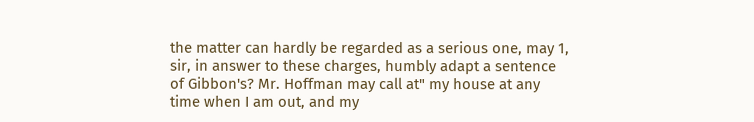the matter can hardly be regarded as a serious one, may 1, sir, in answer to these charges, humbly adapt a sentence of Gibbon's? Mr. Hoffman may call at" my house at any time when I am out, and my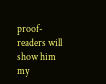proof- readers will show him my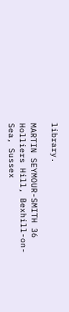library.

MARTIN SEYMOUR-SMITH 36 Holliers Hill, Bexhill-on-Sea, Sussex